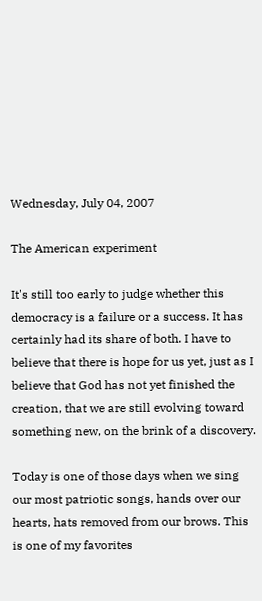Wednesday, July 04, 2007

The American experiment

It's still too early to judge whether this democracy is a failure or a success. It has certainly had its share of both. I have to believe that there is hope for us yet, just as I believe that God has not yet finished the creation, that we are still evolving toward something new, on the brink of a discovery.

Today is one of those days when we sing our most patriotic songs, hands over our hearts, hats removed from our brows. This is one of my favorites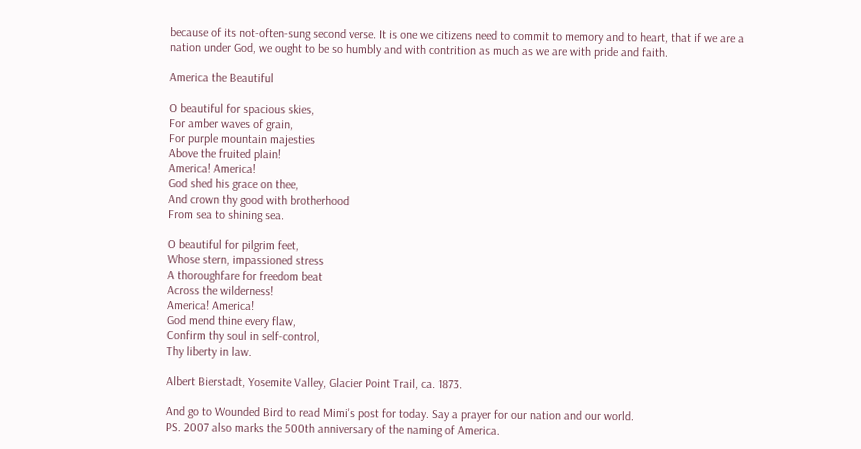because of its not-often-sung second verse. It is one we citizens need to commit to memory and to heart, that if we are a nation under God, we ought to be so humbly and with contrition as much as we are with pride and faith.

America the Beautiful

O beautiful for spacious skies,
For amber waves of grain,
For purple mountain majesties
Above the fruited plain!
America! America!
God shed his grace on thee,
And crown thy good with brotherhood
From sea to shining sea.

O beautiful for pilgrim feet,
Whose stern, impassioned stress
A thoroughfare for freedom beat
Across the wilderness!
America! America!
God mend thine every flaw,
Confirm thy soul in self-control,
Thy liberty in law.

Albert Bierstadt, Yosemite Valley, Glacier Point Trail, ca. 1873.

And go to Wounded Bird to read Mimi's post for today. Say a prayer for our nation and our world.
PS. 2007 also marks the 500th anniversary of the naming of America.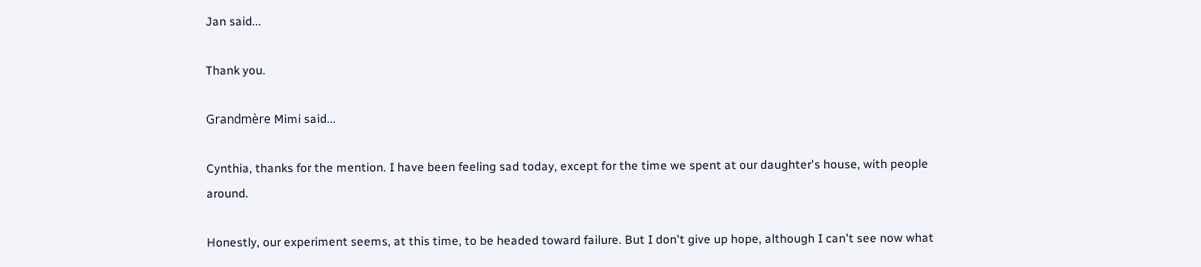Jan said...

Thank you.

Grandmère Mimi said...

Cynthia, thanks for the mention. I have been feeling sad today, except for the time we spent at our daughter's house, with people around.

Honestly, our experiment seems, at this time, to be headed toward failure. But I don't give up hope, although I can't see now what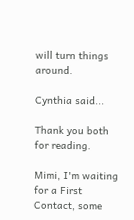will turn things around.

Cynthia said...

Thank you both for reading.

Mimi, I'm waiting for a First Contact, some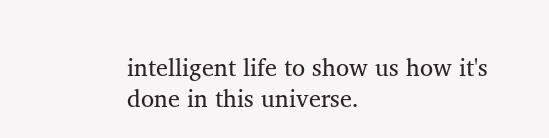intelligent life to show us how it's done in this universe.